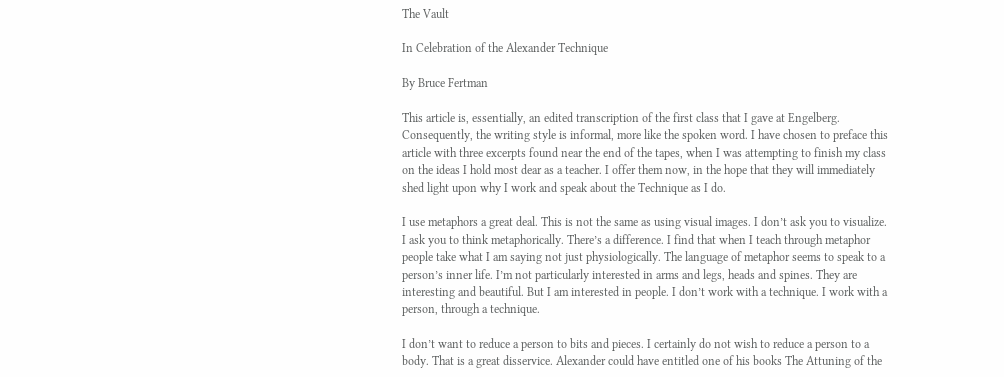The Vault

In Celebration of the Alexander Technique

By Bruce Fertman

This article is, essentially, an edited transcription of the first class that I gave at Engelberg. Consequently, the writing style is informal, more like the spoken word. I have chosen to preface this article with three excerpts found near the end of the tapes, when I was attempting to finish my class on the ideas I hold most dear as a teacher. I offer them now, in the hope that they will immediately shed light upon why I work and speak about the Technique as I do.

I use metaphors a great deal. This is not the same as using visual images. I don’t ask you to visualize. I ask you to think metaphorically. There’s a difference. I find that when I teach through metaphor people take what I am saying not just physiologically. The language of metaphor seems to speak to a person’s inner life. I’m not particularly interested in arms and legs, heads and spines. They are interesting and beautiful. But I am interested in people. I don’t work with a technique. I work with a person, through a technique.

I don’t want to reduce a person to bits and pieces. I certainly do not wish to reduce a person to a body. That is a great disservice. Alexander could have entitled one of his books The Attuning of the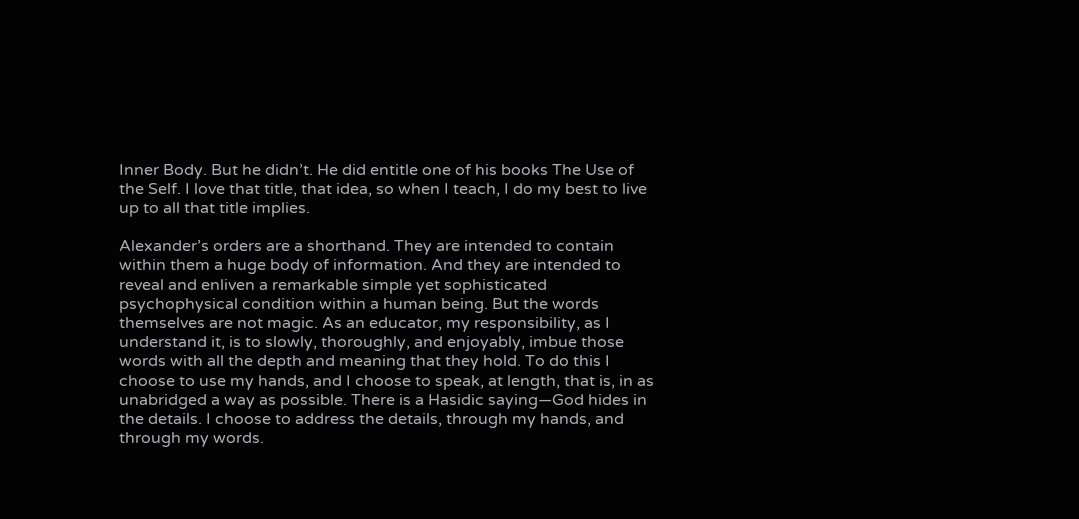Inner Body. But he didn’t. He did entitle one of his books The Use of the Self. I love that title, that idea, so when I teach, I do my best to live up to all that title implies.

Alexander’s orders are a shorthand. They are intended to contain within them a huge body of information. And they are intended to reveal and enliven a remarkable simple yet sophisticated psychophysical condition within a human being. But the words themselves are not magic. As an educator, my responsibility, as I understand it, is to slowly, thoroughly, and enjoyably, imbue those words with all the depth and meaning that they hold. To do this I choose to use my hands, and I choose to speak, at length, that is, in as unabridged a way as possible. There is a Hasidic saying—God hides in the details. I choose to address the details, through my hands, and through my words.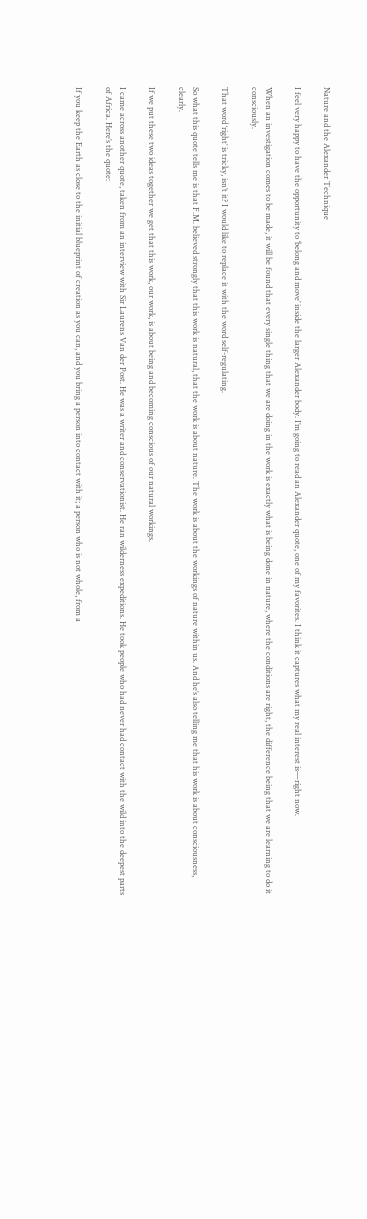Nature and the Alexander Technique

I feel very happy to have the opportunity to ‘belong and move’ inside the larger Alexander body. I’m going to read an Alexander quote, one of my favorites. I think it captures what my real interest is—right now.

When an investigation comes to be made, it will be found that every single thing that we are doing in the work is exactly what is being done in nature, where the conditions are right, the difference being that we are learning to do it consciously.

That word ‘right’ is tricky, isn’t it? I would like to replace it with the word self-regulating.

So what this quote tells me is that F.M. believed strongly that this work is natural, that the work is about nature. The work is about the workings of nature within us. And he’s also telling me that his work is about consciousness, clearly.

If we put these two ideas together we get that this work, our work, is about being and becoming conscious of our natural workings.

I came across another quote, taken from an interview with Sir Laurens Van der Post. He was a writer and conservationist. He ran wilderness expeditions. He took people who had never had contact with the wild into the deepest parts of Africa. Here’s the quote:

If you keep the Earth as close to the initial blueprint of creation as you can, and you bring a person into contact with it; a person who is not whole, from a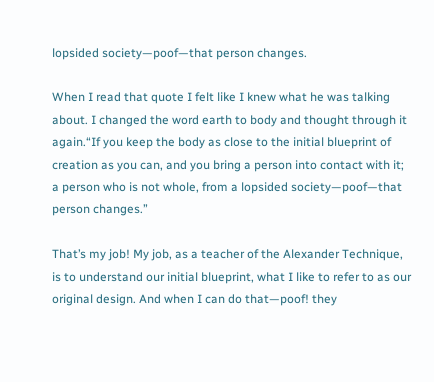lopsided society—poof—that person changes.

When I read that quote I felt like I knew what he was talking about. I changed the word earth to body and thought through it again.“If you keep the body as close to the initial blueprint of creation as you can, and you bring a person into contact with it; a person who is not whole, from a lopsided society—poof—that person changes.”

That’s my job! My job, as a teacher of the Alexander Technique, is to understand our initial blueprint, what I like to refer to as our original design. And when I can do that—poof! they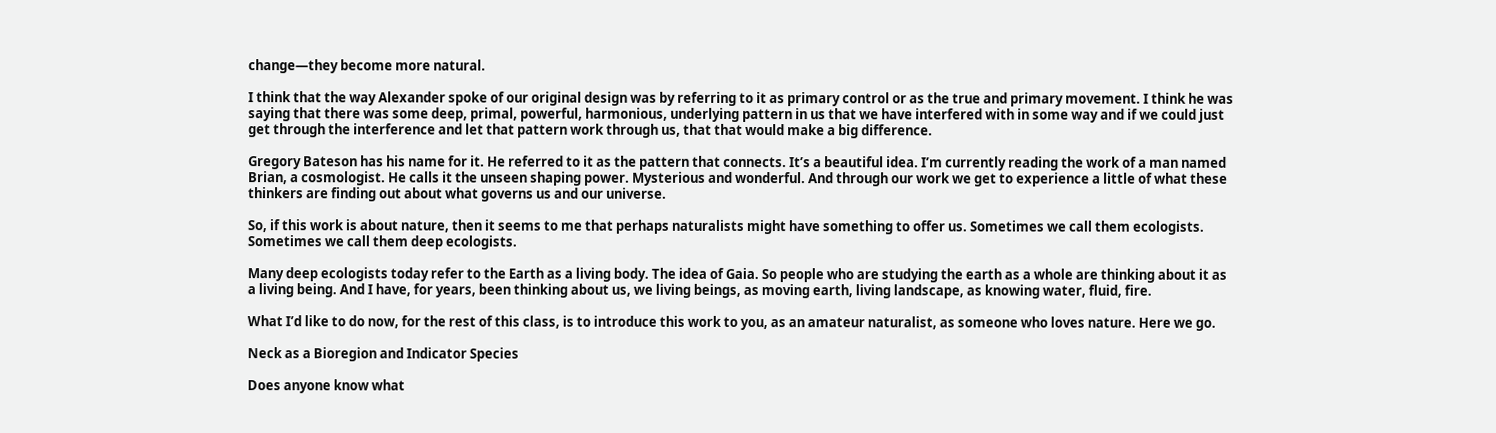change—they become more natural.

I think that the way Alexander spoke of our original design was by referring to it as primary control or as the true and primary movement. I think he was saying that there was some deep, primal, powerful, harmonious, underlying pattern in us that we have interfered with in some way and if we could just get through the interference and let that pattern work through us, that that would make a big difference.

Gregory Bateson has his name for it. He referred to it as the pattern that connects. It’s a beautiful idea. I’m currently reading the work of a man named Brian, a cosmologist. He calls it the unseen shaping power. Mysterious and wonderful. And through our work we get to experience a little of what these thinkers are finding out about what governs us and our universe.

So, if this work is about nature, then it seems to me that perhaps naturalists might have something to offer us. Sometimes we call them ecologists. Sometimes we call them deep ecologists.

Many deep ecologists today refer to the Earth as a living body. The idea of Gaia. So people who are studying the earth as a whole are thinking about it as a living being. And I have, for years, been thinking about us, we living beings, as moving earth, living landscape, as knowing water, fluid, fire.

What I’d like to do now, for the rest of this class, is to introduce this work to you, as an amateur naturalist, as someone who loves nature. Here we go.

Neck as a Bioregion and Indicator Species

Does anyone know what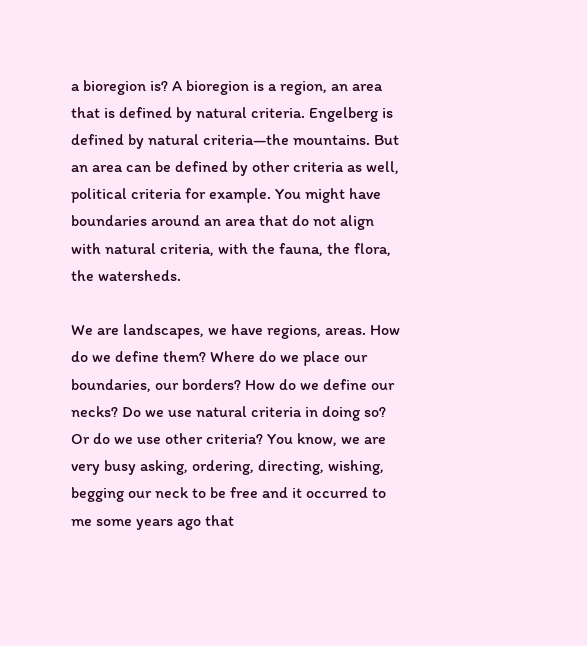a bioregion is? A bioregion is a region, an area that is defined by natural criteria. Engelberg is defined by natural criteria—the mountains. But an area can be defined by other criteria as well, political criteria for example. You might have boundaries around an area that do not align with natural criteria, with the fauna, the flora, the watersheds.

We are landscapes, we have regions, areas. How do we define them? Where do we place our boundaries, our borders? How do we define our necks? Do we use natural criteria in doing so? Or do we use other criteria? You know, we are very busy asking, ordering, directing, wishing, begging our neck to be free and it occurred to me some years ago that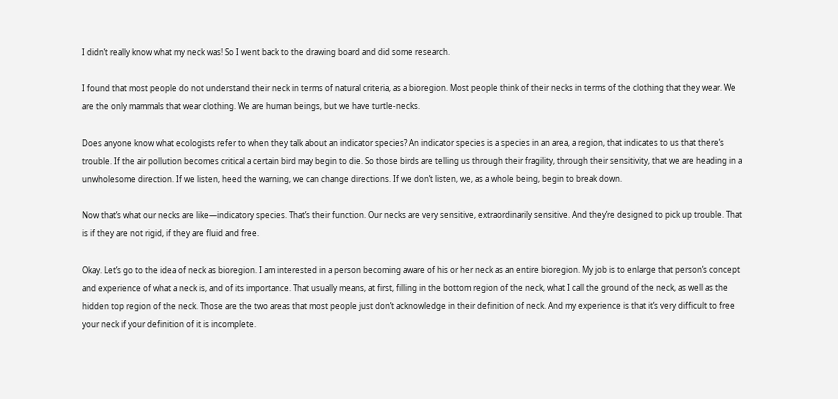I didn’t really know what my neck was! So I went back to the drawing board and did some research.

I found that most people do not understand their neck in terms of natural criteria, as a bioregion. Most people think of their necks in terms of the clothing that they wear. We are the only mammals that wear clothing. We are human beings, but we have turtle-necks.

Does anyone know what ecologists refer to when they talk about an indicator species? An indicator species is a species in an area, a region, that indicates to us that there’s trouble. If the air pollution becomes critical a certain bird may begin to die. So those birds are telling us through their fragility, through their sensitivity, that we are heading in a unwholesome direction. If we listen, heed the warning, we can change directions. If we don’t listen, we, as a whole being, begin to break down.

Now that’s what our necks are like—indicatory species. That’s their function. Our necks are very sensitive, extraordinarily sensitive. And they’re designed to pick up trouble. That is if they are not rigid, if they are fluid and free.

Okay. Let’s go to the idea of neck as bioregion. I am interested in a person becoming aware of his or her neck as an entire bioregion. My job is to enlarge that person’s concept and experience of what a neck is, and of its importance. That usually means, at first, filling in the bottom region of the neck, what I call the ground of the neck, as well as the hidden top region of the neck. Those are the two areas that most people just don’t acknowledge in their definition of neck. And my experience is that it’s very difficult to free your neck if your definition of it is incomplete.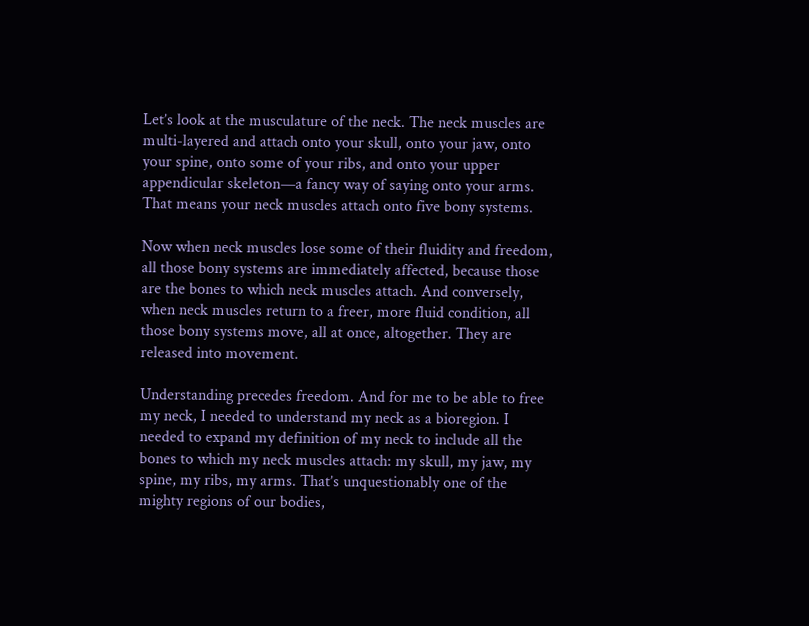Let’s look at the musculature of the neck. The neck muscles are multi-layered and attach onto your skull, onto your jaw, onto your spine, onto some of your ribs, and onto your upper appendicular skeleton—a fancy way of saying onto your arms. That means your neck muscles attach onto five bony systems.

Now when neck muscles lose some of their fluidity and freedom, all those bony systems are immediately affected, because those are the bones to which neck muscles attach. And conversely, when neck muscles return to a freer, more fluid condition, all those bony systems move, all at once, altogether. They are released into movement.

Understanding precedes freedom. And for me to be able to free my neck, I needed to understand my neck as a bioregion. I needed to expand my definition of my neck to include all the bones to which my neck muscles attach: my skull, my jaw, my spine, my ribs, my arms. That’s unquestionably one of the mighty regions of our bodies,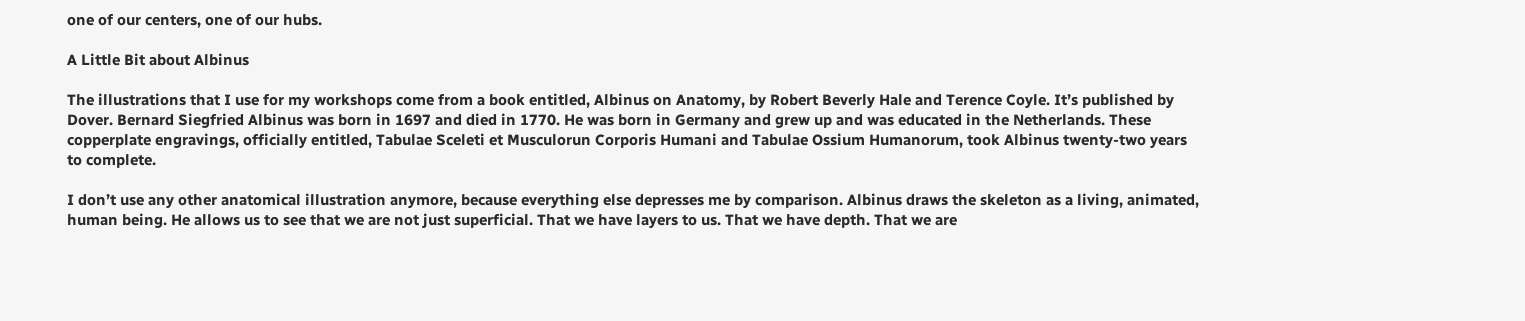one of our centers, one of our hubs.

A Little Bit about Albinus

The illustrations that I use for my workshops come from a book entitled, Albinus on Anatomy, by Robert Beverly Hale and Terence Coyle. It’s published by Dover. Bernard Siegfried Albinus was born in 1697 and died in 1770. He was born in Germany and grew up and was educated in the Netherlands. These copperplate engravings, officially entitled, Tabulae Sceleti et Musculorun Corporis Humani and Tabulae Ossium Humanorum, took Albinus twenty-two years to complete.

I don’t use any other anatomical illustration anymore, because everything else depresses me by comparison. Albinus draws the skeleton as a living, animated, human being. He allows us to see that we are not just superficial. That we have layers to us. That we have depth. That we are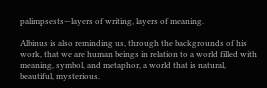palimpsests—layers of writing, layers of meaning.

Albinus is also reminding us, through the backgrounds of his work, that we are human beings in relation to a world filled with meaning, symbol, and metaphor, a world that is natural, beautiful, mysterious.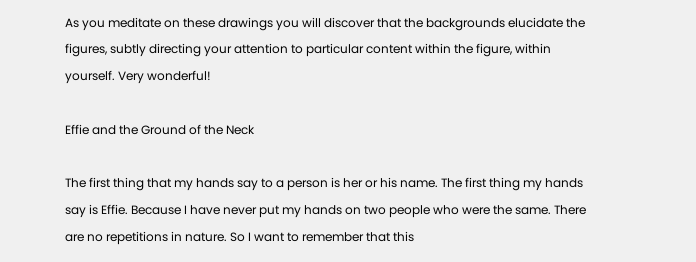As you meditate on these drawings you will discover that the backgrounds elucidate the figures, subtly directing your attention to particular content within the figure, within yourself. Very wonderful!

Effie and the Ground of the Neck

The first thing that my hands say to a person is her or his name. The first thing my hands say is Effie. Because I have never put my hands on two people who were the same. There are no repetitions in nature. So I want to remember that this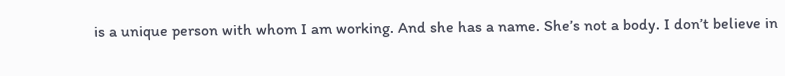is a unique person with whom I am working. And she has a name. She’s not a body. I don’t believe in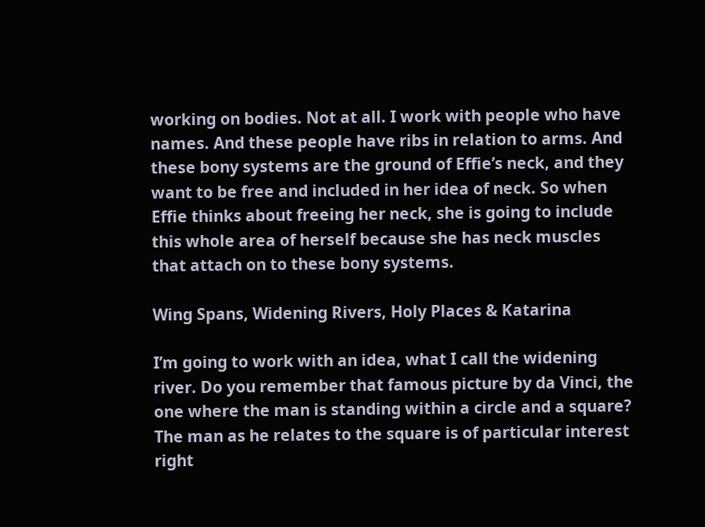working on bodies. Not at all. I work with people who have names. And these people have ribs in relation to arms. And these bony systems are the ground of Effie’s neck, and they want to be free and included in her idea of neck. So when Effie thinks about freeing her neck, she is going to include this whole area of herself because she has neck muscles that attach on to these bony systems.

Wing Spans, Widening Rivers, Holy Places & Katarina

I’m going to work with an idea, what I call the widening river. Do you remember that famous picture by da Vinci, the one where the man is standing within a circle and a square? The man as he relates to the square is of particular interest right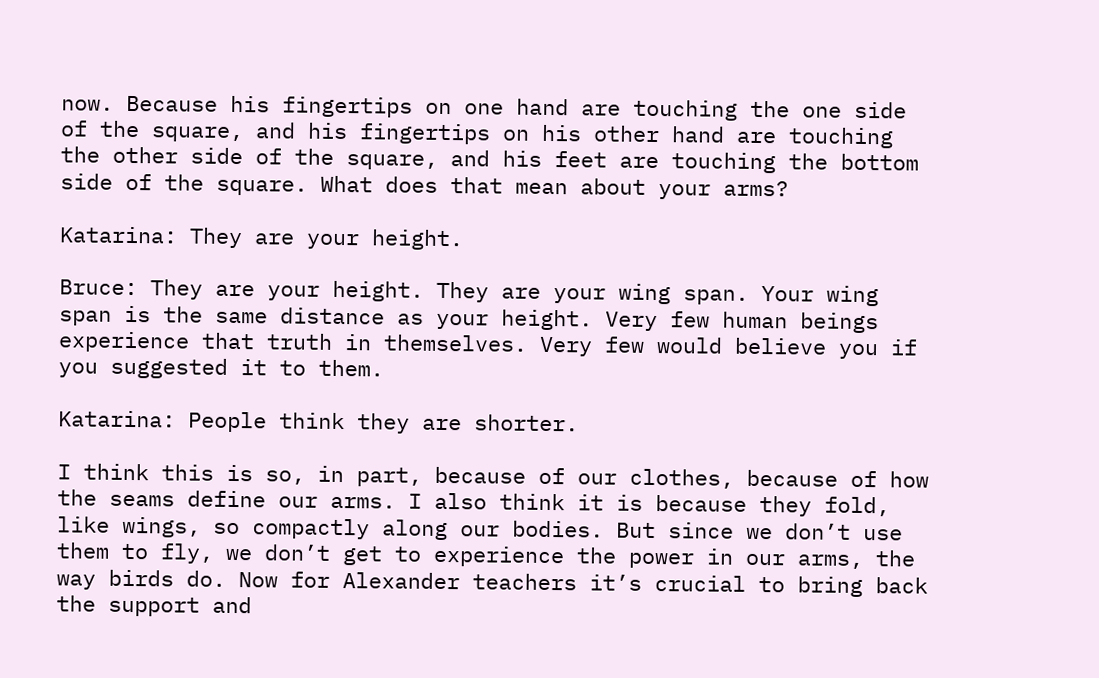now. Because his fingertips on one hand are touching the one side of the square, and his fingertips on his other hand are touching the other side of the square, and his feet are touching the bottom side of the square. What does that mean about your arms?

Katarina: They are your height.

Bruce: They are your height. They are your wing span. Your wing span is the same distance as your height. Very few human beings experience that truth in themselves. Very few would believe you if you suggested it to them.

Katarina: People think they are shorter.

I think this is so, in part, because of our clothes, because of how the seams define our arms. I also think it is because they fold, like wings, so compactly along our bodies. But since we don’t use them to fly, we don’t get to experience the power in our arms, the way birds do. Now for Alexander teachers it’s crucial to bring back the support and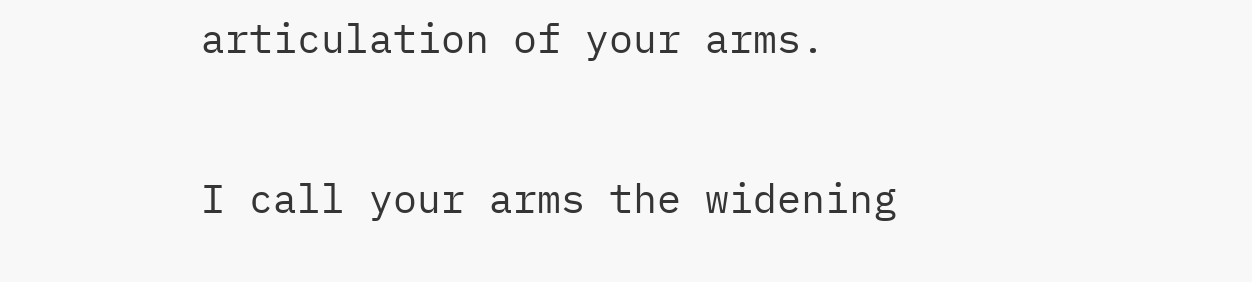articulation of your arms.

I call your arms the widening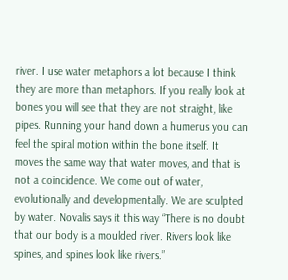river. I use water metaphors a lot because I think they are more than metaphors. If you really look at bones you will see that they are not straight, like pipes. Running your hand down a humerus you can feel the spiral motion within the bone itself. It moves the same way that water moves, and that is not a coincidence. We come out of water, evolutionally and developmentally. We are sculpted by water. Novalis says it this way “There is no doubt that our body is a moulded river. Rivers look like spines, and spines look like rivers.”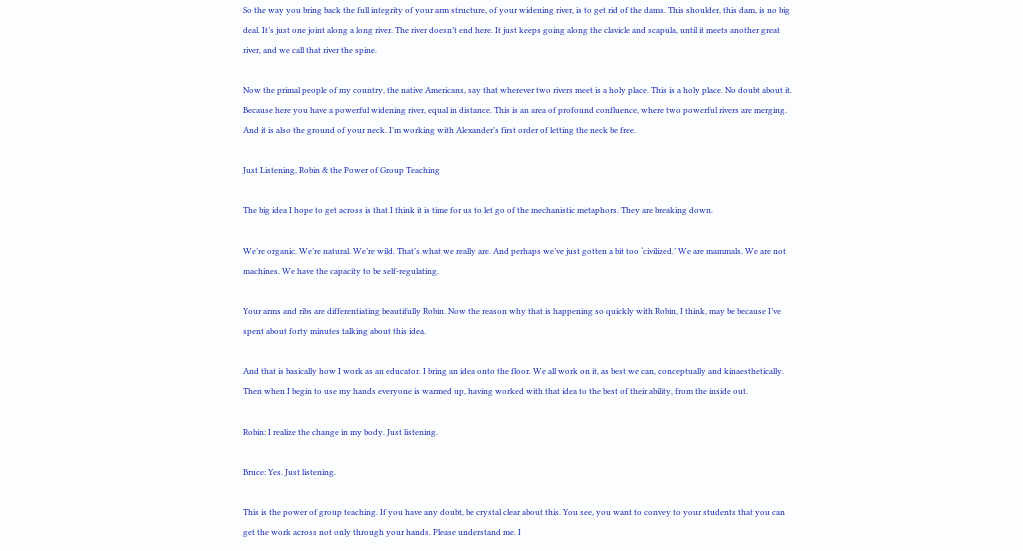So the way you bring back the full integrity of your arm structure, of your widening river, is to get rid of the dams. This shoulder, this dam, is no big deal. It’s just one joint along a long river. The river doesn’t end here. It just keeps going along the clavicle and scapula, until it meets another great river, and we call that river the spine.

Now the primal people of my country, the native Americans, say that wherever two rivers meet is a holy place. This is a holy place. No doubt about it. Because here you have a powerful widening river, equal in distance. This is an area of profound confluence, where two powerful rivers are merging. And it is also the ground of your neck. I’m working with Alexander’s first order of letting the neck be free.

Just Listening, Robin & the Power of Group Teaching

The big idea I hope to get across is that I think it is time for us to let go of the mechanistic metaphors. They are breaking down.

We’re organic. We’re natural. We’re wild. That’s what we really are. And perhaps we’ve just gotten a bit too ‘civilized.’ We are mammals. We are not machines. We have the capacity to be self-regulating.

Your arms and ribs are differentiating beautifully Robin. Now the reason why that is happening so quickly with Robin, I think, may be because I’ve spent about forty minutes talking about this idea.

And that is basically how I work as an educator. I bring an idea onto the floor. We all work on it, as best we can, conceptually and kinaesthetically. Then when I begin to use my hands everyone is warmed up, having worked with that idea to the best of their ability, from the inside out.

Robin: I realize the change in my body. Just listening.

Bruce: Yes. Just listening.

This is the power of group teaching. If you have any doubt, be crystal clear about this. You see, you want to convey to your students that you can get the work across not only through your hands. Please understand me. I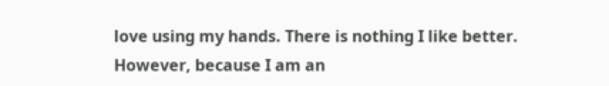love using my hands. There is nothing I like better. However, because I am an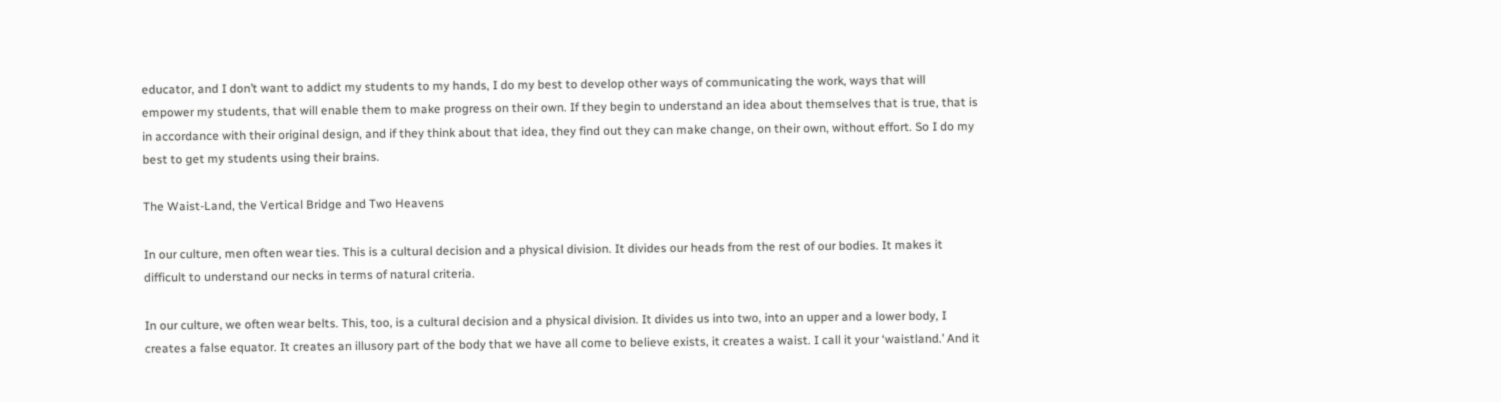educator, and I don’t want to addict my students to my hands, I do my best to develop other ways of communicating the work, ways that will empower my students, that will enable them to make progress on their own. If they begin to understand an idea about themselves that is true, that is in accordance with their original design, and if they think about that idea, they find out they can make change, on their own, without effort. So I do my best to get my students using their brains.

The Waist-Land, the Vertical Bridge and Two Heavens

In our culture, men often wear ties. This is a cultural decision and a physical division. It divides our heads from the rest of our bodies. It makes it difficult to understand our necks in terms of natural criteria.

In our culture, we often wear belts. This, too, is a cultural decision and a physical division. It divides us into two, into an upper and a lower body, I creates a false equator. It creates an illusory part of the body that we have all come to believe exists, it creates a waist. I call it your ‘waistland.’ And it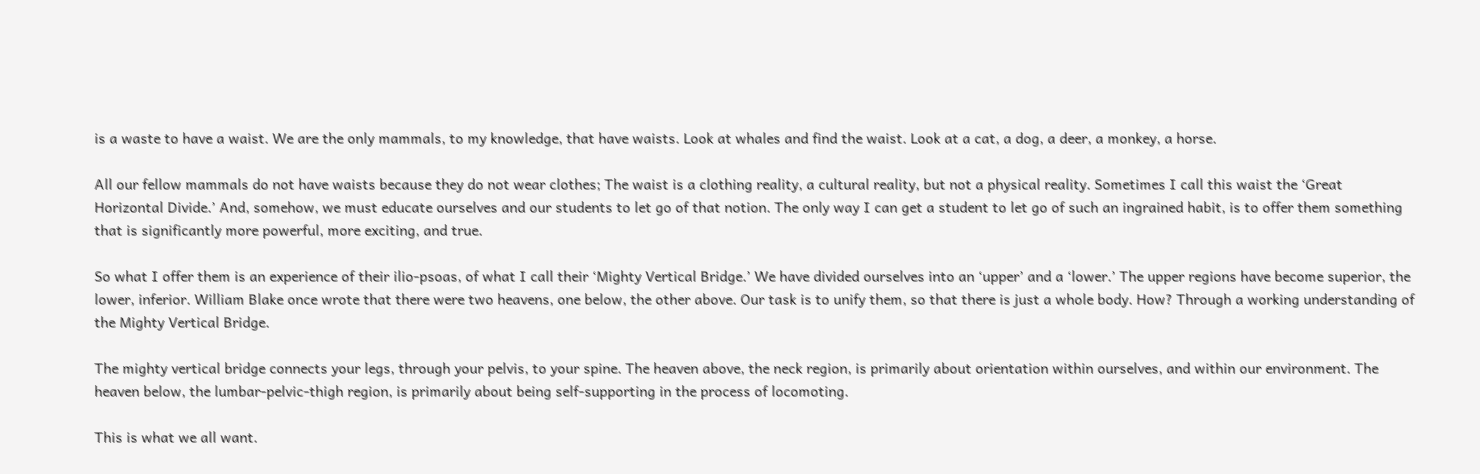is a waste to have a waist. We are the only mammals, to my knowledge, that have waists. Look at whales and find the waist. Look at a cat, a dog, a deer, a monkey, a horse.

All our fellow mammals do not have waists because they do not wear clothes; The waist is a clothing reality, a cultural reality, but not a physical reality. Sometimes I call this waist the ‘Great Horizontal Divide.’ And, somehow, we must educate ourselves and our students to let go of that notion. The only way I can get a student to let go of such an ingrained habit, is to offer them something that is significantly more powerful, more exciting, and true.

So what I offer them is an experience of their ilio-psoas, of what I call their ‘Mighty Vertical Bridge.’ We have divided ourselves into an ‘upper’ and a ‘lower.’ The upper regions have become superior, the lower, inferior. William Blake once wrote that there were two heavens, one below, the other above. Our task is to unify them, so that there is just a whole body. How? Through a working understanding of the Mighty Vertical Bridge.

The mighty vertical bridge connects your legs, through your pelvis, to your spine. The heaven above, the neck region, is primarily about orientation within ourselves, and within our environment. The heaven below, the lumbar-pelvic-thigh region, is primarily about being self-supporting in the process of locomoting.

This is what we all want.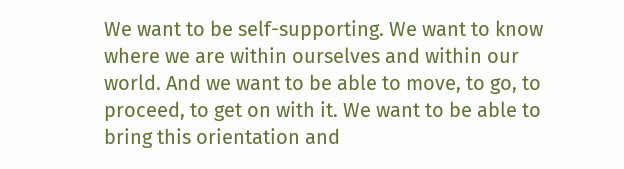We want to be self-supporting. We want to know where we are within ourselves and within our world. And we want to be able to move, to go, to proceed, to get on with it. We want to be able to bring this orientation and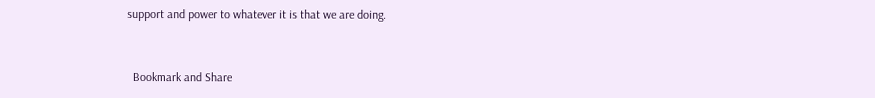support and power to whatever it is that we are doing.


  Bookmark and Share